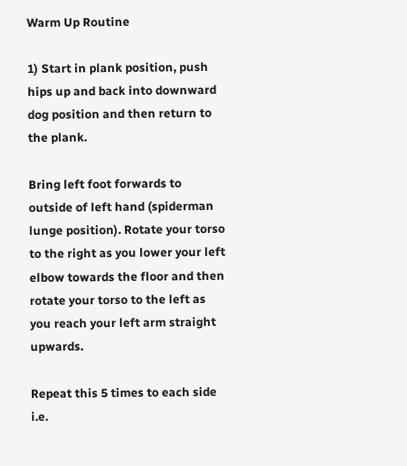Warm Up Routine

1) Start in plank position, push hips up and back into downward dog position and then return to the plank.

Bring left foot forwards to outside of left hand (spiderman lunge position). Rotate your torso to the right as you lower your left elbow towards the floor and then rotate your torso to the left as you reach your left arm straight upwards.

Repeat this 5 times to each side i.e.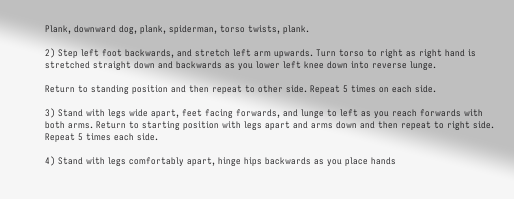Plank, downward dog, plank, spiderman, torso twists, plank.

2) Step left foot backwards, and stretch left arm upwards. Turn torso to right as right hand is stretched straight down and backwards as you lower left knee down into reverse lunge.

Return to standing position and then repeat to other side. Repeat 5 times on each side.

3) Stand with legs wide apart, feet facing forwards, and lunge to left as you reach forwards with both arms. Return to starting position with legs apart and arms down and then repeat to right side. Repeat 5 times each side.

4) Stand with legs comfortably apart, hinge hips backwards as you place hands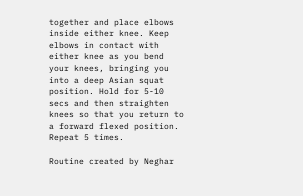together and place elbows inside either knee. Keep elbows in contact with either knee as you bend your knees, bringing you into a deep Asian squat position. Hold for 5-10 secs and then straighten knees so that you return to a forward flexed position. Repeat 5 times.

Routine created by Neghar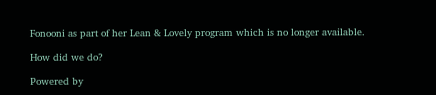Fonooni as part of her Lean & Lovely program which is no longer available.

How did we do?

Powered by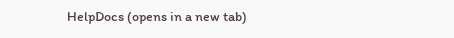HelpDocs (opens in a new tab)